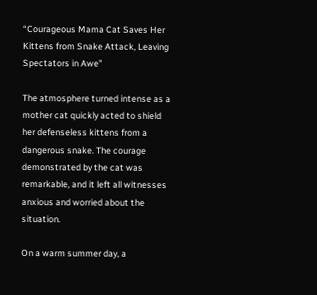“Courageous Mama Cat Saves Her Kittens from Snake Attack, Leaving Spectators in Awe”

The atmosphere turned intense as a mother cat quickly acted to shield her defenseless kittens from a dangerous snake. The courage demonstrated by the cat was remarkable, and it left all witnesses anxious and worried about the situation.

On a warm summer day, a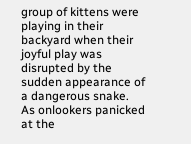group of kittens were playing in their backyard when their joyful play was disrupted by the sudden appearance of a dangerous snake. As onlookers panicked at the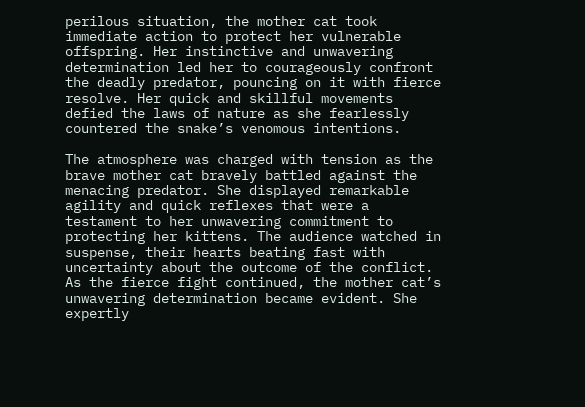perilous situation, the mother cat took immediate action to protect her vulnerable offspring. Her instinctive and unwavering determination led her to courageously confront the deadly predator, pouncing on it with fierce resolve. Her quick and skillful movements defied the laws of nature as she fearlessly countered the snake’s venomous intentions.

The atmosphere was charged with tension as the brave mother cat bravely battled against the menacing predator. She displayed remarkable agility and quick reflexes that were a testament to her unwavering commitment to protecting her kittens. The audience watched in suspense, their hearts beating fast with uncertainty about the outcome of the conflict.
As the fierce fight continued, the mother cat’s unwavering determination became evident. She expertly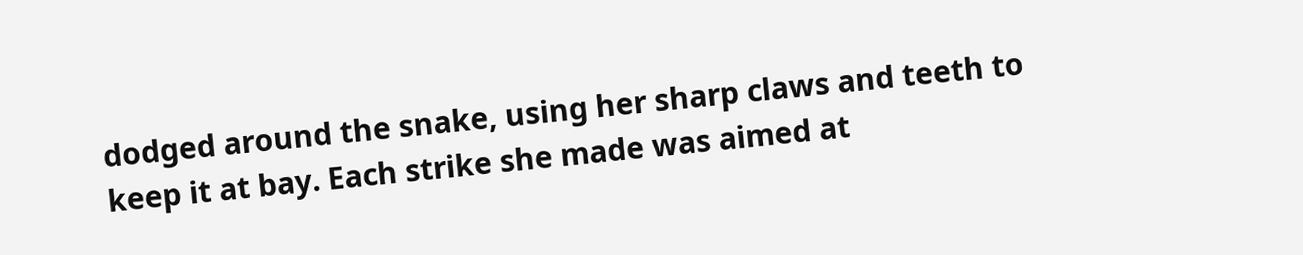dodged around the snake, using her sharp claws and teeth to keep it at bay. Each strike she made was aimed at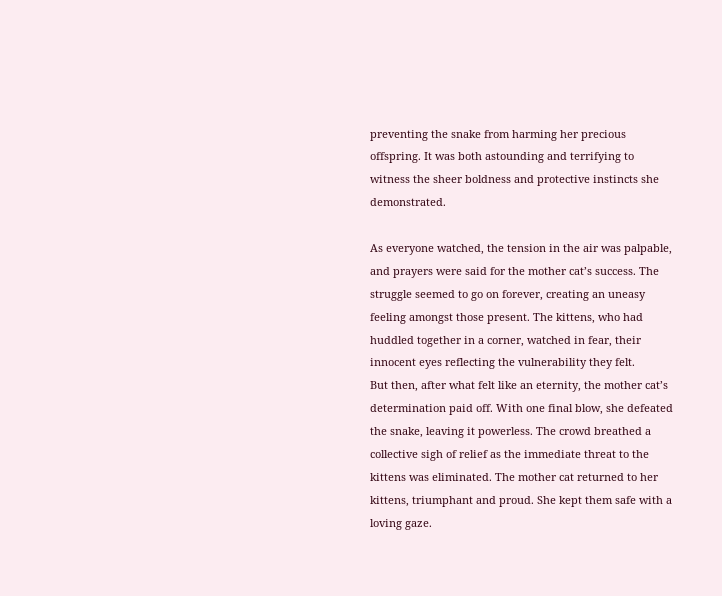preventing the snake from harming her precious offspring. It was both astounding and terrifying to witness the sheer boldness and protective instincts she demonstrated.

As everyone watched, the tension in the air was palpable, and prayers were said for the mother cat’s success. The struggle seemed to go on forever, creating an uneasy feeling amongst those present. The kittens, who had huddled together in a corner, watched in fear, their innocent eyes reflecting the vulnerability they felt.
But then, after what felt like an eternity, the mother cat’s determination paid off. With one final blow, she defeated the snake, leaving it powerless. The crowd breathed a collective sigh of relief as the immediate threat to the kittens was eliminated. The mother cat returned to her kittens, triumphant and proud. She kept them safe with a loving gaze.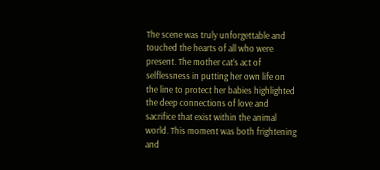The scene was truly unforgettable and touched the hearts of all who were present. The mother cat’s act of selflessness in putting her own life on the line to protect her babies highlighted the deep connections of love and sacrifice that exist within the animal world. This moment was both frightening and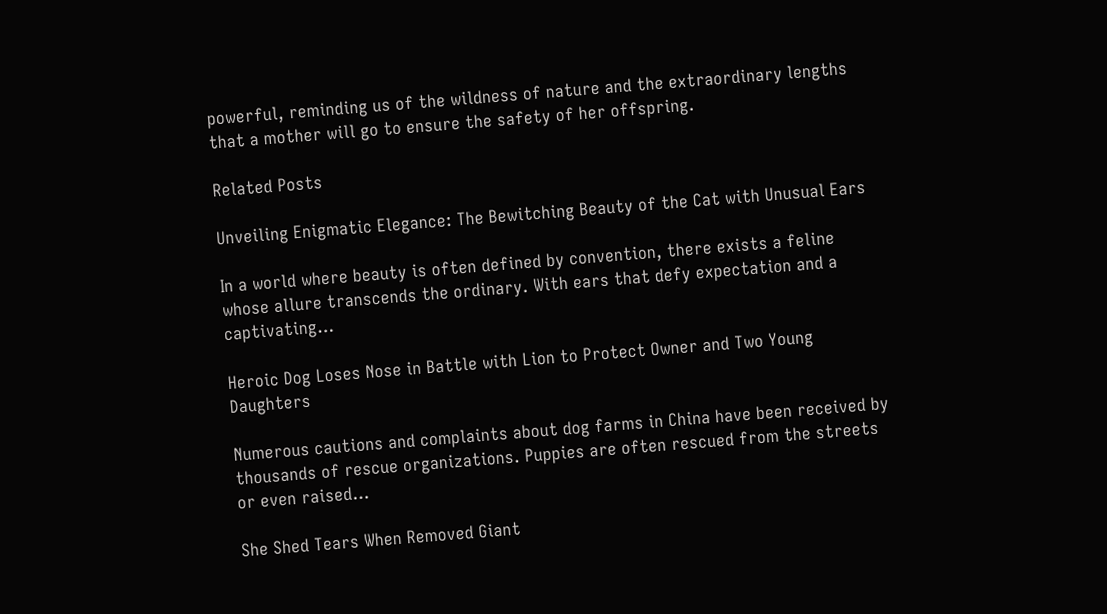powerful, reminding us of the wildness of nature and the extraordinary lengths that a mother will go to ensure the safety of her offspring.

Related Posts

Unveiling Enigmatic Elegance: The Bewitching Beauty of the Cat with Unusual Ears

In a world where beauty is often defined by convention, there exists a feline whose allure transcends the ordinary. With ears that defy expectation and a captivating…

Heroic Dog Loses Nose in Battle with Lion to Protect Owner and Two Young Daughters

Numerous cautions and complaints about dog farms in China have been received by thousands of rescue organizations. Puppies are often rescued from the streets or even raised…

She Shed Tears When Removed Giant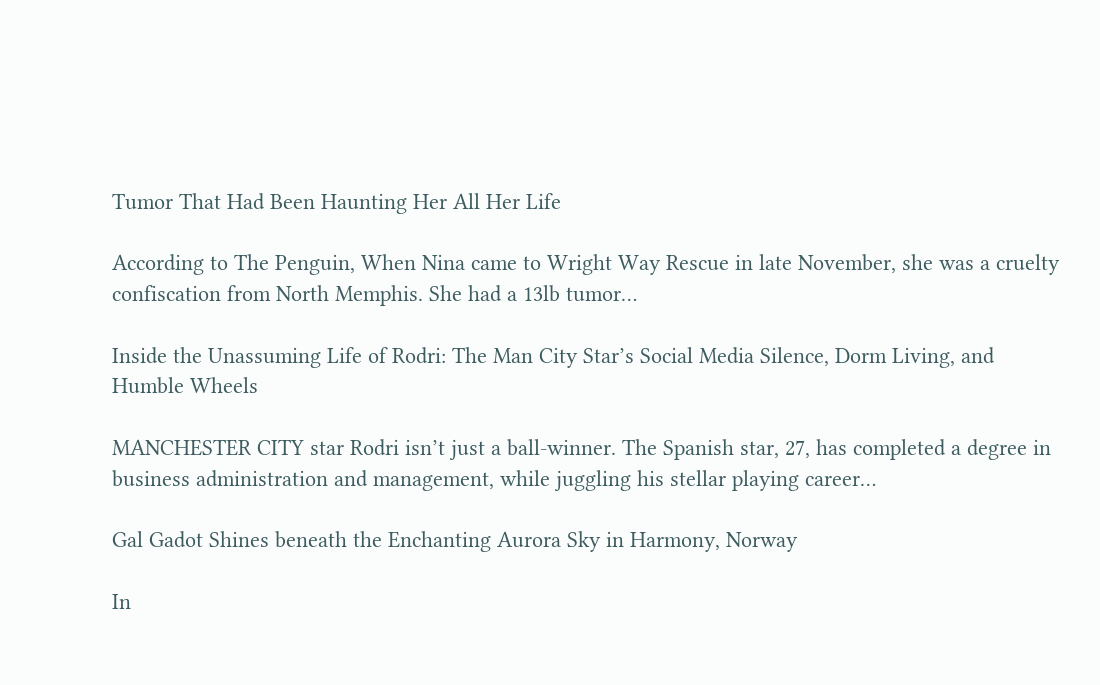Tumor That Had Been Haunting Her All Her Life

According to The Penguin, When Nina came to Wright Way Rescue in late November, she was a cruelty confiscation from North Memphis. She had a 13lb tumor…

Inside the Unassuming Life of Rodri: The Man City Star’s Social Media Silence, Dorm Living, and Humble Wheels

MANCHESTER CITY star Rodri isn’t just a ball-winner. The Spanish star, 27, has completed a degree in business administration and management, while juggling his stellar playing career…

Gal Gadot Shines beneath the Enchanting Aurora Sky in Harmony, Norway

In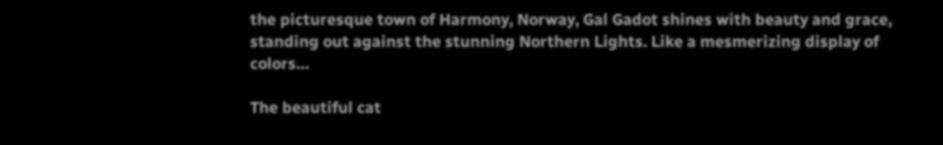the picturesque town of Harmony, Norway, Gal Gadot shines with beauty and grace, standing out against the stunning Northern Lights. Like a mesmerizing display of colors…

The beautiful cat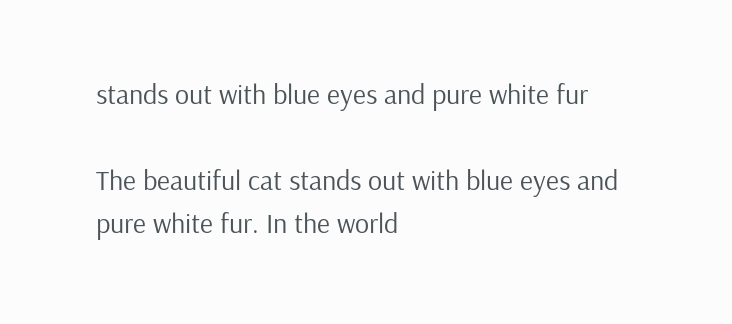stands out with blue eyes and pure white fur

The beautiful cat stands out with blue eyes and pure white fur. In the world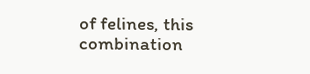of felines, this combination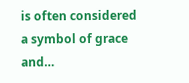is often considered a symbol of grace and…